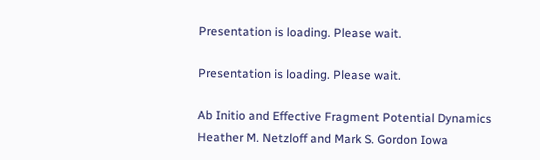Presentation is loading. Please wait.

Presentation is loading. Please wait.

Ab Initio and Effective Fragment Potential Dynamics Heather M. Netzloff and Mark S. Gordon Iowa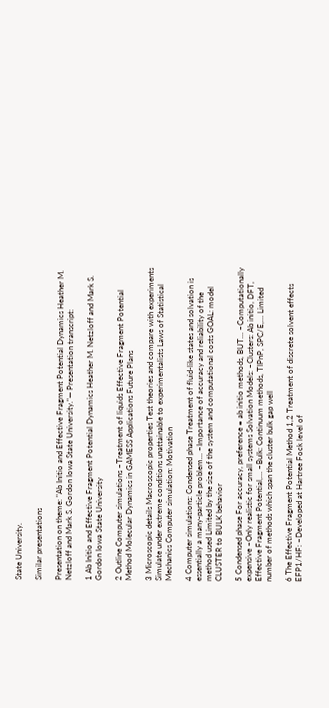State University.

Similar presentations

Presentation on theme: "Ab Initio and Effective Fragment Potential Dynamics Heather M. Netzloff and Mark S. Gordon Iowa State University."— Presentation transcript:

1 Ab Initio and Effective Fragment Potential Dynamics Heather M. Netzloff and Mark S. Gordon Iowa State University

2 Outline Computer simulations –Treatment of liquids Effective Fragment Potential Method Molecular Dynamics in GAMESS Applications Future Plans

3 Microscopic details Macroscopic properties Test theories and compare with experiments Simulate under extreme conditions unattainable to experimentalists Laws of Statistical Mechanics Computer simulation: Motivation

4 Computer simulations: Condensed phase Treatment of fluid-like states and solvation is essentially a many-particle problem… –Importance of accuracy and reliability of the method used Limited by the size of the system and computational costs GOAL: model CLUSTER to BULK behavior

5 Condensed phase For accuracy, preference = ab initio methods, BUT… –Computationally expensive –Only realistic for small systems Solvation Models: –Clusters: Ab initio, DFT, Effective Fragment Potential,… –Bulk: Continuum methods, TIPnP, SPC/E,… Limited number of methods which span the cluster bulk gap well

6 The Effective Fragment Potential Method 1,2 Treatment of discrete solvent effects EFP1/HF: –Developed at Hartree Fock level of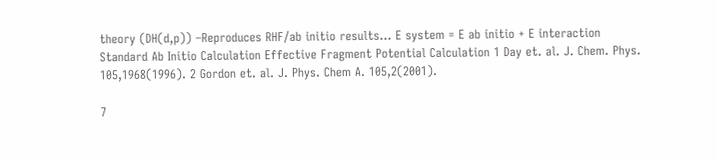theory (DH(d,p)) –Reproduces RHF/ab initio results… E system = E ab initio + E interaction Standard Ab Initio Calculation Effective Fragment Potential Calculation 1 Day et. al. J. Chem. Phys. 105,1968(1996). 2 Gordon et. al. J. Phys. Chem A. 105,2(2001).

7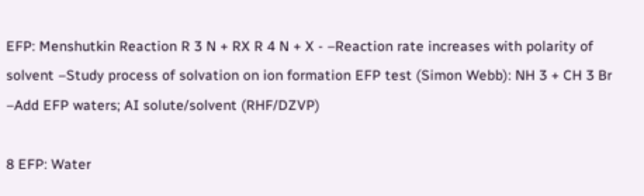EFP: Menshutkin Reaction R 3 N + RX R 4 N + X - –Reaction rate increases with polarity of solvent –Study process of solvation on ion formation EFP test (Simon Webb): NH 3 + CH 3 Br –Add EFP waters; AI solute/solvent (RHF/DZVP)

8 EFP: Water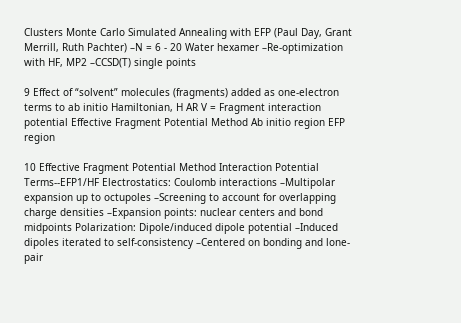Clusters Monte Carlo Simulated Annealing with EFP (Paul Day, Grant Merrill, Ruth Pachter) –N = 6 - 20 Water hexamer –Re-optimization with HF, MP2 –CCSD(T) single points

9 Effect of “solvent” molecules (fragments) added as one-electron terms to ab initio Hamiltonian, H AR V = Fragment interaction potential Effective Fragment Potential Method Ab initio region EFP region

10 Effective Fragment Potential Method Interaction Potential Terms--EFP1/HF Electrostatics: Coulomb interactions –Multipolar expansion up to octupoles –Screening to account for overlapping charge densities –Expansion points: nuclear centers and bond midpoints Polarization: Dipole/induced dipole potential –Induced dipoles iterated to self-consistency –Centered on bonding and lone-pair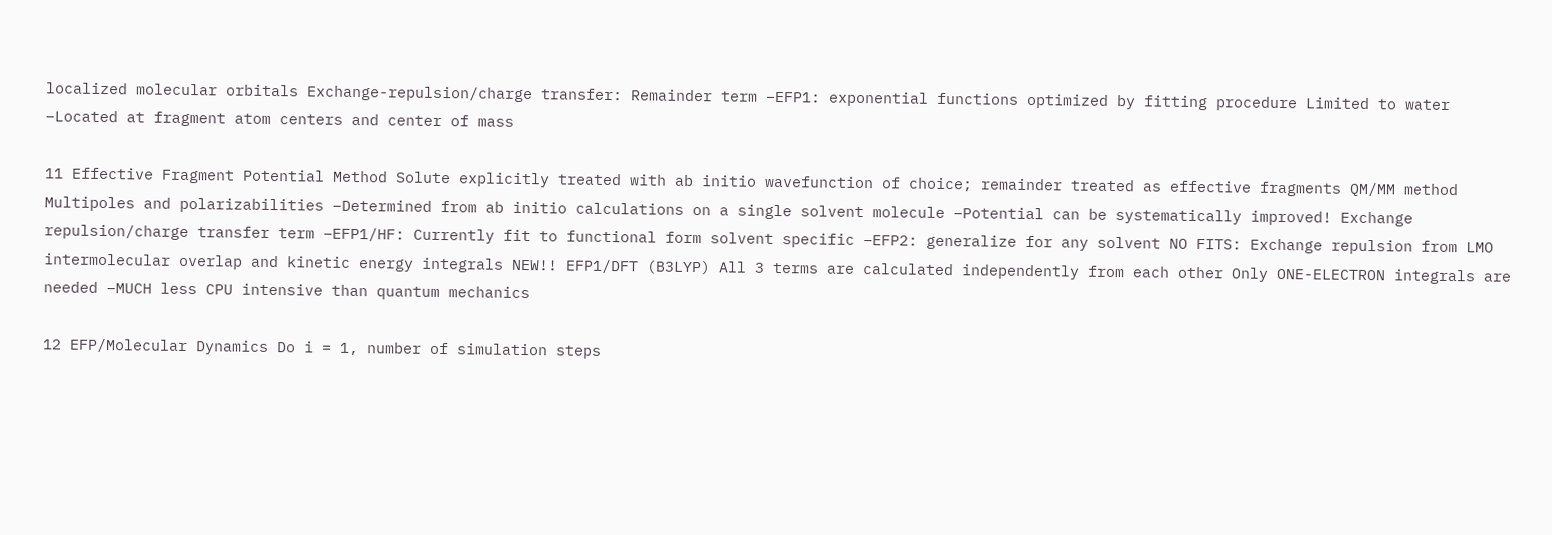localized molecular orbitals Exchange-repulsion/charge transfer: Remainder term –EFP1: exponential functions optimized by fitting procedure Limited to water –Located at fragment atom centers and center of mass

11 Effective Fragment Potential Method Solute explicitly treated with ab initio wavefunction of choice; remainder treated as effective fragments QM/MM method Multipoles and polarizabilities –Determined from ab initio calculations on a single solvent molecule –Potential can be systematically improved! Exchange repulsion/charge transfer term –EFP1/HF: Currently fit to functional form solvent specific –EFP2: generalize for any solvent NO FITS: Exchange repulsion from LMO intermolecular overlap and kinetic energy integrals NEW!! EFP1/DFT (B3LYP) All 3 terms are calculated independently from each other Only ONE-ELECTRON integrals are needed –MUCH less CPU intensive than quantum mechanics

12 EFP/Molecular Dynamics Do i = 1, number of simulation steps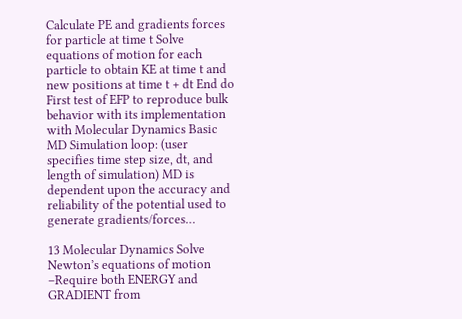Calculate PE and gradients forces for particle at time t Solve equations of motion for each particle to obtain KE at time t and new positions at time t + dt End do First test of EFP to reproduce bulk behavior with its implementation with Molecular Dynamics Basic MD Simulation loop: (user specifies time step size, dt, and length of simulation) MD is dependent upon the accuracy and reliability of the potential used to generate gradients/forces…

13 Molecular Dynamics Solve Newton’s equations of motion –Require both ENERGY and GRADIENT from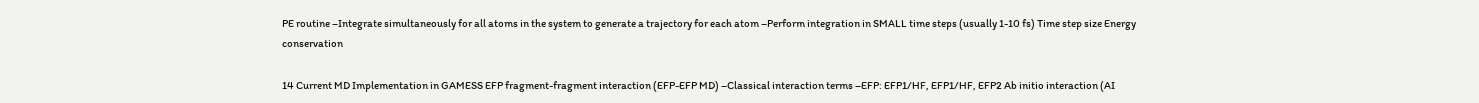PE routine –Integrate simultaneously for all atoms in the system to generate a trajectory for each atom –Perform integration in SMALL time steps (usually 1-10 fs) Time step size Energy conservation

14 Current MD Implementation in GAMESS EFP fragment-fragment interaction (EFP-EFP MD) –Classical interaction terms –EFP: EFP1/HF, EFP1/HF, EFP2 Ab initio interaction (AI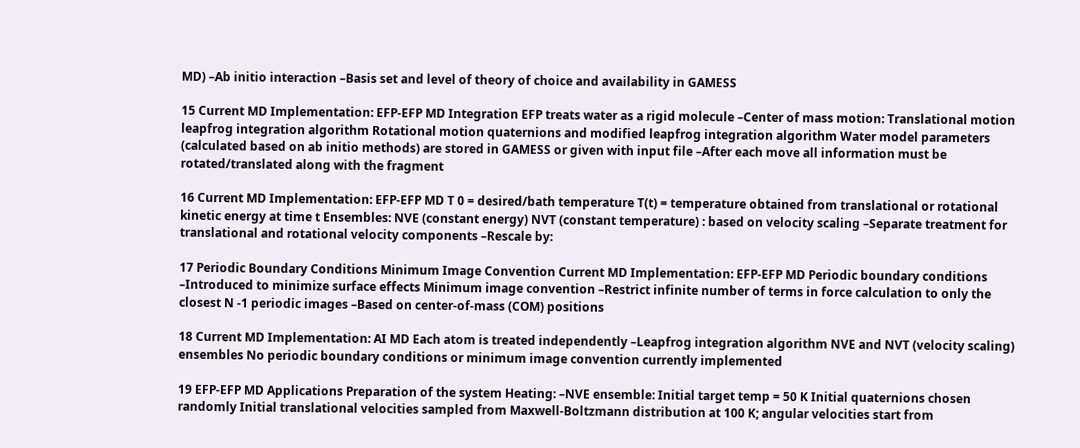MD) –Ab initio interaction –Basis set and level of theory of choice and availability in GAMESS

15 Current MD Implementation: EFP-EFP MD Integration EFP treats water as a rigid molecule –Center of mass motion: Translational motion leapfrog integration algorithm Rotational motion quaternions and modified leapfrog integration algorithm Water model parameters (calculated based on ab initio methods) are stored in GAMESS or given with input file –After each move all information must be rotated/translated along with the fragment

16 Current MD Implementation: EFP-EFP MD T 0 = desired/bath temperature T(t) = temperature obtained from translational or rotational kinetic energy at time t Ensembles: NVE (constant energy) NVT (constant temperature) : based on velocity scaling –Separate treatment for translational and rotational velocity components –Rescale by:

17 Periodic Boundary Conditions Minimum Image Convention Current MD Implementation: EFP-EFP MD Periodic boundary conditions –Introduced to minimize surface effects Minimum image convention –Restrict infinite number of terms in force calculation to only the closest N -1 periodic images –Based on center-of-mass (COM) positions

18 Current MD Implementation: AI MD Each atom is treated independently –Leapfrog integration algorithm NVE and NVT (velocity scaling) ensembles No periodic boundary conditions or minimum image convention currently implemented

19 EFP-EFP MD Applications Preparation of the system Heating: –NVE ensemble: Initial target temp = 50 K Initial quaternions chosen randomly Initial translational velocities sampled from Maxwell-Boltzmann distribution at 100 K; angular velocities start from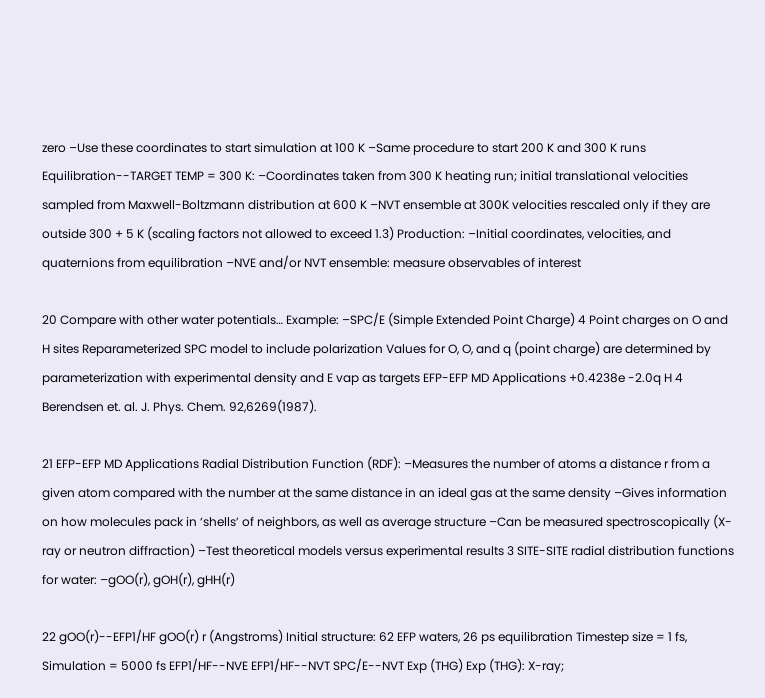zero –Use these coordinates to start simulation at 100 K –Same procedure to start 200 K and 300 K runs Equilibration--TARGET TEMP = 300 K: –Coordinates taken from 300 K heating run; initial translational velocities sampled from Maxwell-Boltzmann distribution at 600 K –NVT ensemble at 300K velocities rescaled only if they are outside 300 + 5 K (scaling factors not allowed to exceed 1.3) Production: –Initial coordinates, velocities, and quaternions from equilibration –NVE and/or NVT ensemble: measure observables of interest

20 Compare with other water potentials… Example: –SPC/E (Simple Extended Point Charge) 4 Point charges on O and H sites Reparameterized SPC model to include polarization Values for O, O, and q (point charge) are determined by parameterization with experimental density and E vap as targets EFP-EFP MD Applications +0.4238e -2.0q H 4 Berendsen et. al. J. Phys. Chem. 92,6269(1987).

21 EFP-EFP MD Applications Radial Distribution Function (RDF): –Measures the number of atoms a distance r from a given atom compared with the number at the same distance in an ideal gas at the same density –Gives information on how molecules pack in ‘shells’ of neighbors, as well as average structure –Can be measured spectroscopically (X-ray or neutron diffraction) –Test theoretical models versus experimental results 3 SITE-SITE radial distribution functions for water: –gOO(r), gOH(r), gHH(r)

22 gOO(r)--EFP1/HF gOO(r) r (Angstroms) Initial structure: 62 EFP waters, 26 ps equilibration Timestep size = 1 fs, Simulation = 5000 fs EFP1/HF--NVE EFP1/HF--NVT SPC/E--NVT Exp (THG) Exp (THG): X-ray;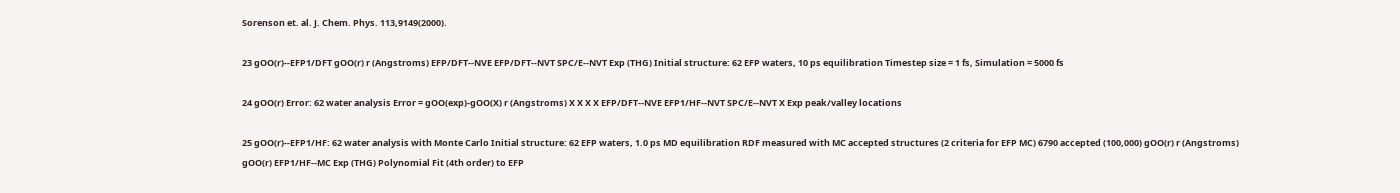Sorenson et. al. J. Chem. Phys. 113,9149(2000).

23 gOO(r)--EFP1/DFT gOO(r) r (Angstroms) EFP/DFT--NVE EFP/DFT--NVT SPC/E--NVT Exp (THG) Initial structure: 62 EFP waters, 10 ps equilibration Timestep size = 1 fs, Simulation = 5000 fs

24 gOO(r) Error: 62 water analysis Error = gOO(exp)-gOO(X) r (Angstroms) X X X X EFP/DFT--NVE EFP1/HF--NVT SPC/E--NVT X Exp peak/valley locations

25 gOO(r)--EFP1/HF: 62 water analysis with Monte Carlo Initial structure: 62 EFP waters, 1.0 ps MD equilibration RDF measured with MC accepted structures (2 criteria for EFP MC) 6790 accepted (100,000) gOO(r) r (Angstroms) gOO(r) EFP1/HF--MC Exp (THG) Polynomial Fit (4th order) to EFP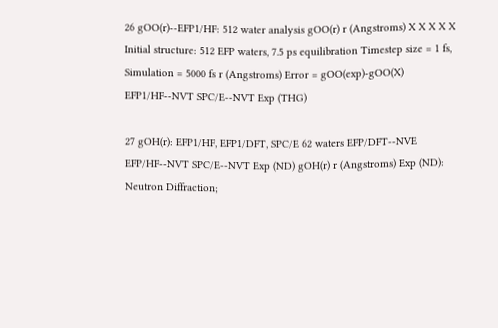26 gOO(r)--EFP1/HF: 512 water analysis gOO(r) r (Angstroms) X X X X X Initial structure: 512 EFP waters, 7.5 ps equilibration Timestep size = 1 fs, Simulation = 5000 fs r (Angstroms) Error = gOO(exp)-gOO(X) EFP1/HF--NVT SPC/E--NVT Exp (THG)

27 gOH(r): EFP1/HF, EFP1/DFT, SPC/E 62 waters EFP/DFT--NVE EFP/HF--NVT SPC/E--NVT Exp (ND) gOH(r) r (Angstroms) Exp (ND): Neutron Diffraction;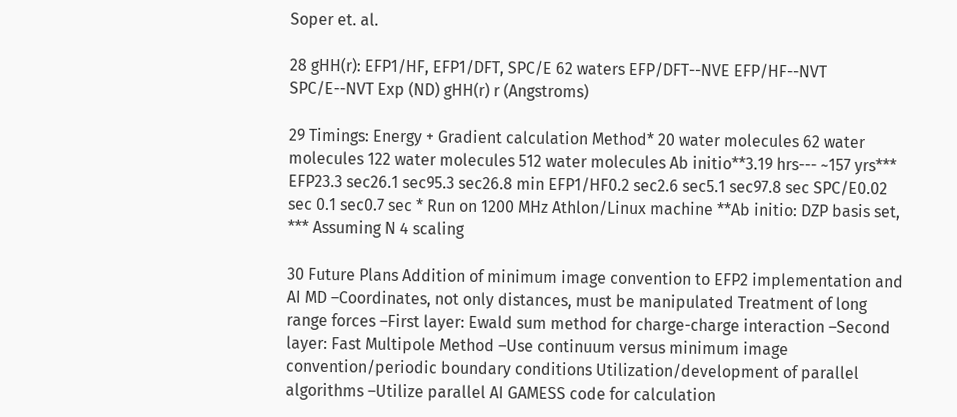Soper et. al.

28 gHH(r): EFP1/HF, EFP1/DFT, SPC/E 62 waters EFP/DFT--NVE EFP/HF--NVT SPC/E--NVT Exp (ND) gHH(r) r (Angstroms)

29 Timings: Energy + Gradient calculation Method* 20 water molecules 62 water molecules 122 water molecules 512 water molecules Ab initio**3.19 hrs--- ~157 yrs*** EFP23.3 sec26.1 sec95.3 sec26.8 min EFP1/HF0.2 sec2.6 sec5.1 sec97.8 sec SPC/E0.02 sec 0.1 sec0.7 sec * Run on 1200 MHz Athlon/Linux machine **Ab initio: DZP basis set, *** Assuming N 4 scaling

30 Future Plans Addition of minimum image convention to EFP2 implementation and AI MD –Coordinates, not only distances, must be manipulated Treatment of long range forces –First layer: Ewald sum method for charge-charge interaction –Second layer: Fast Multipole Method –Use continuum versus minimum image convention/periodic boundary conditions Utilization/development of parallel algorithms –Utilize parallel AI GAMESS code for calculation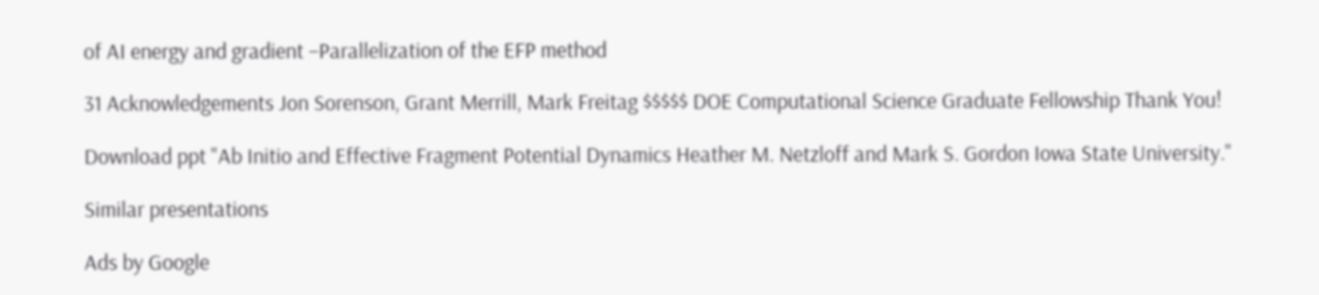of AI energy and gradient –Parallelization of the EFP method

31 Acknowledgements Jon Sorenson, Grant Merrill, Mark Freitag $$$$$ DOE Computational Science Graduate Fellowship Thank You!

Download ppt "Ab Initio and Effective Fragment Potential Dynamics Heather M. Netzloff and Mark S. Gordon Iowa State University."

Similar presentations

Ads by Google